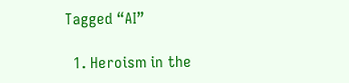Tagged “AI”

  1. Heroism in the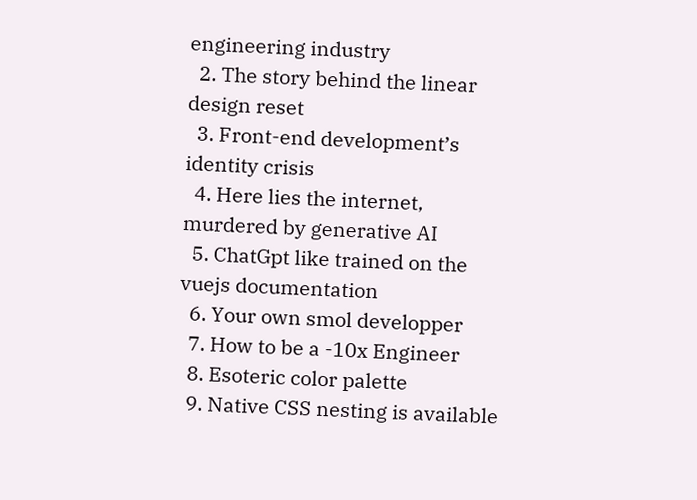engineering industry
  2. The story behind the linear design reset
  3. Front-end development’s identity crisis
  4. Here lies the internet, murdered by generative AI
  5. ChatGpt like trained on the vuejs documentation
  6. Your own smol developper
  7. How to be a -10x Engineer
  8. Esoteric color palette
  9. Native CSS nesting is available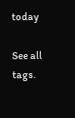today

See all tags.